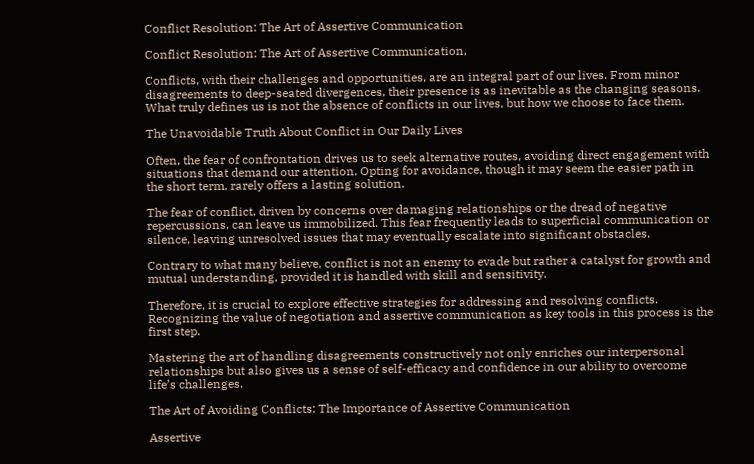Conflict Resolution: The Art of Assertive Communication

Conflict Resolution: The Art of Assertive Communication,

Conflicts, with their challenges and opportunities, are an integral part of our lives. From minor disagreements to deep-seated divergences, their presence is as inevitable as the changing seasons. What truly defines us is not the absence of conflicts in our lives, but how we choose to face them.

The Unavoidable Truth About Conflict in Our Daily Lives

Often, the fear of confrontation drives us to seek alternative routes, avoiding direct engagement with situations that demand our attention. Opting for avoidance, though it may seem the easier path in the short term, rarely offers a lasting solution.

The fear of conflict, driven by concerns over damaging relationships or the dread of negative repercussions, can leave us immobilized. This fear frequently leads to superficial communication or silence, leaving unresolved issues that may eventually escalate into significant obstacles.

Contrary to what many believe, conflict is not an enemy to evade but rather a catalyst for growth and mutual understanding, provided it is handled with skill and sensitivity.

Therefore, it is crucial to explore effective strategies for addressing and resolving conflicts. Recognizing the value of negotiation and assertive communication as key tools in this process is the first step.

Mastering the art of handling disagreements constructively not only enriches our interpersonal relationships but also gives us a sense of self-efficacy and confidence in our ability to overcome life’s challenges.

The Art of Avoiding Conflicts: The Importance of Assertive Communication

Assertive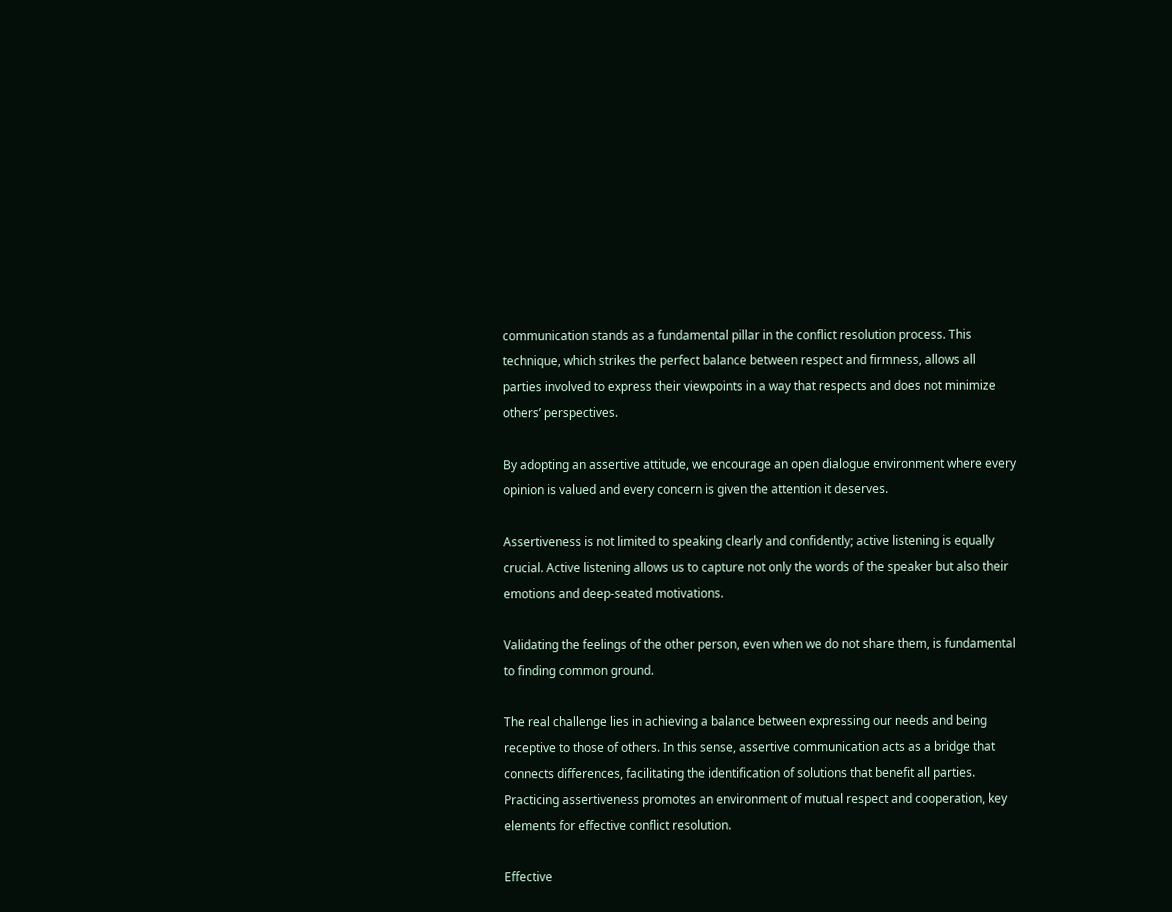communication stands as a fundamental pillar in the conflict resolution process. This technique, which strikes the perfect balance between respect and firmness, allows all parties involved to express their viewpoints in a way that respects and does not minimize others’ perspectives.

By adopting an assertive attitude, we encourage an open dialogue environment where every opinion is valued and every concern is given the attention it deserves.

Assertiveness is not limited to speaking clearly and confidently; active listening is equally crucial. Active listening allows us to capture not only the words of the speaker but also their emotions and deep-seated motivations.

Validating the feelings of the other person, even when we do not share them, is fundamental to finding common ground.

The real challenge lies in achieving a balance between expressing our needs and being receptive to those of others. In this sense, assertive communication acts as a bridge that connects differences, facilitating the identification of solutions that benefit all parties. Practicing assertiveness promotes an environment of mutual respect and cooperation, key elements for effective conflict resolution.

Effective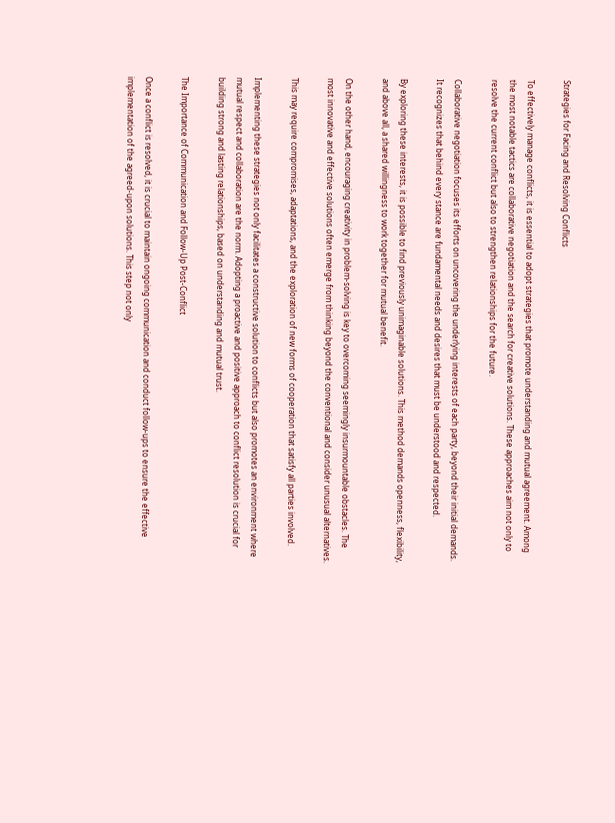Strategies for Facing and Resolving Conflicts

To effectively manage conflicts, it is essential to adopt strategies that promote understanding and mutual agreement. Among the most notable tactics are collaborative negotiation and the search for creative solutions. These approaches aim not only to resolve the current conflict but also to strengthen relationships for the future.

Collaborative negotiation focuses its efforts on uncovering the underlying interests of each party, beyond their initial demands. It recognizes that behind every stance are fundamental needs and desires that must be understood and respected.

By exploring these interests, it is possible to find previously unimaginable solutions. This method demands openness, flexibility, and above all, a shared willingness to work together for mutual benefit.

On the other hand, encouraging creativity in problem-solving is key to overcoming seemingly insurmountable obstacles. The most innovative and effective solutions often emerge from thinking beyond the conventional and consider unusual alternatives.

This may require compromises, adaptations, and the exploration of new forms of cooperation that satisfy all parties involved.

Implementing these strategies not only facilitates a constructive solution to conflicts but also promotes an environment where mutual respect and collaboration are the norm. Adopting a proactive and positive approach to conflict resolution is crucial for building strong and lasting relationships, based on understanding and mutual trust.

The Importance of Communication and Follow-Up Post-Conflict

Once a conflict is resolved, it is crucial to maintain ongoing communication and conduct follow-ups to ensure the effective implementation of the agreed-upon solutions. This step not only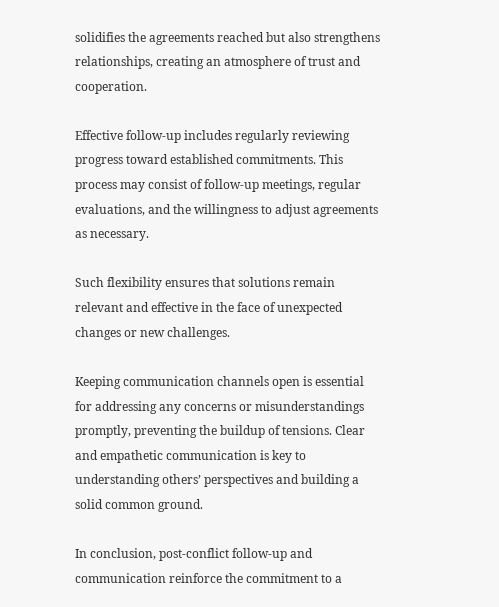solidifies the agreements reached but also strengthens relationships, creating an atmosphere of trust and cooperation.

Effective follow-up includes regularly reviewing progress toward established commitments. This process may consist of follow-up meetings, regular evaluations, and the willingness to adjust agreements as necessary.

Such flexibility ensures that solutions remain relevant and effective in the face of unexpected changes or new challenges.

Keeping communication channels open is essential for addressing any concerns or misunderstandings promptly, preventing the buildup of tensions. Clear and empathetic communication is key to understanding others’ perspectives and building a solid common ground.

In conclusion, post-conflict follow-up and communication reinforce the commitment to a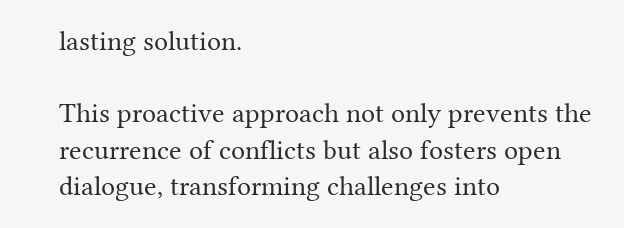lasting solution.

This proactive approach not only prevents the recurrence of conflicts but also fosters open dialogue, transforming challenges into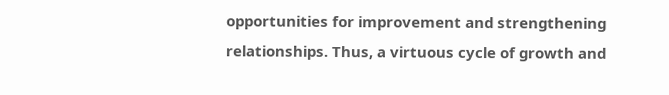opportunities for improvement and strengthening relationships. Thus, a virtuous cycle of growth and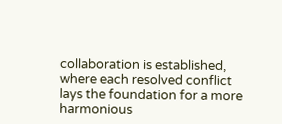collaboration is established, where each resolved conflict lays the foundation for a more harmonious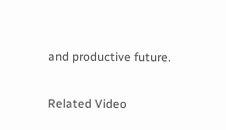and productive future.

Related Video